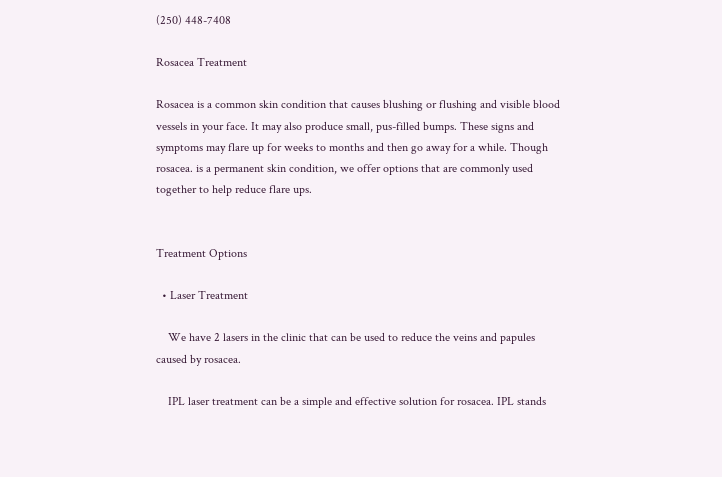(250) 448-7408

Rosacea Treatment

Rosacea is a common skin condition that causes blushing or flushing and visible blood vessels in your face. It may also produce small, pus-filled bumps. These signs and symptoms may flare up for weeks to months and then go away for a while. Though rosacea. is a permanent skin condition, we offer options that are commonly used together to help reduce flare ups.


Treatment Options

  • Laser Treatment

    We have 2 lasers in the clinic that can be used to reduce the veins and papules caused by rosacea.

    IPL laser treatment can be a simple and effective solution for rosacea. IPL stands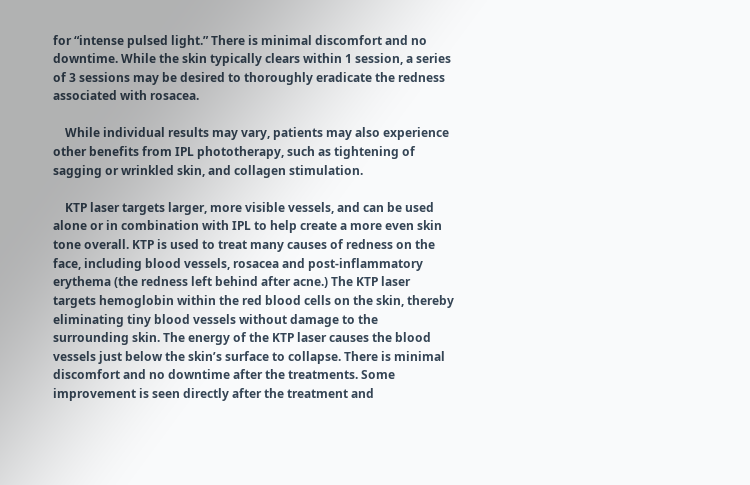for “intense pulsed light.” There is minimal discomfort and no downtime. While the skin typically clears within 1 session, a series of 3 sessions may be desired to thoroughly eradicate the redness associated with rosacea.

    While individual results may vary, patients may also experience other benefits from IPL phototherapy, such as tightening of sagging or wrinkled skin, and collagen stimulation.

    KTP laser targets larger, more visible vessels, and can be used alone or in combination with IPL to help create a more even skin tone overall. KTP is used to treat many causes of redness on the face, including blood vessels, rosacea and post-inflammatory erythema (the redness left behind after acne.) The KTP laser targets hemoglobin within the red blood cells on the skin, thereby eliminating tiny blood vessels without damage to the surrounding skin. The energy of the KTP laser causes the blood vessels just below the skin’s surface to collapse. There is minimal discomfort and no downtime after the treatments. Some improvement is seen directly after the treatment and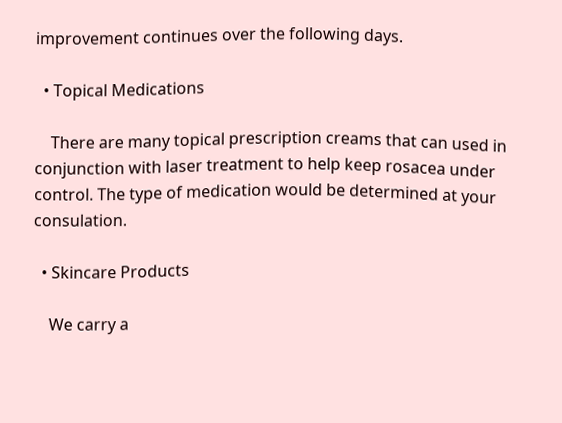improvement continues over the following days.

  • Topical Medications

    There are many topical prescription creams that can used in conjunction with laser treatment to help keep rosacea under control. The type of medication would be determined at your consulation.

  • Skincare Products

    We carry a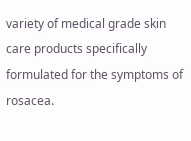variety of medical grade skin care products specifically formulated for the symptoms of rosacea.